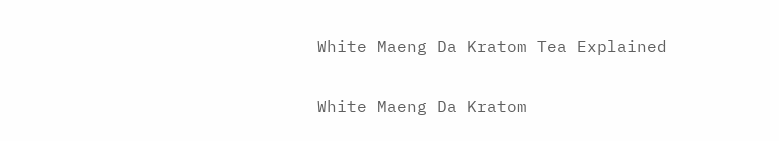White Maeng Da Kratom Tea Explained

White Maeng Da Kratom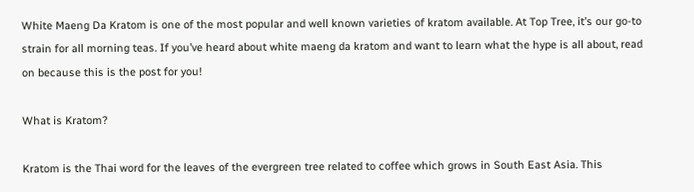White Maeng Da Kratom is one of the most popular and well known varieties of kratom available. At Top Tree, it’s our go-to strain for all morning teas. If you’ve heard about white maeng da kratom and want to learn what the hype is all about, read on because this is the post for you!

What is Kratom?

Kratom is the Thai word for the leaves of the evergreen tree related to coffee which grows in South East Asia. This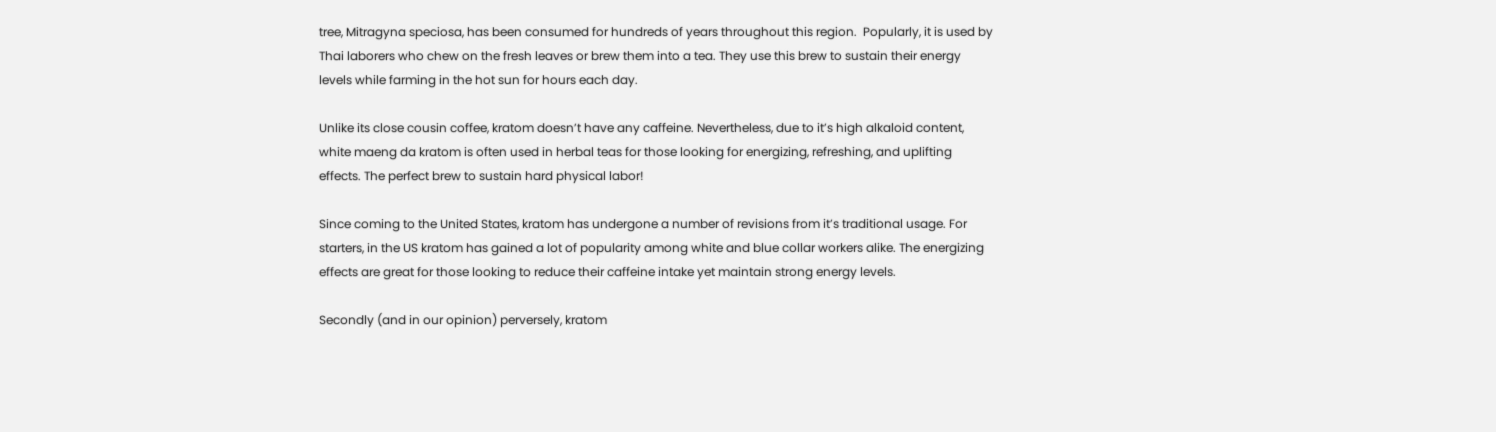tree, Mitragyna speciosa, has been consumed for hundreds of years throughout this region.  Popularly, it is used by Thai laborers who chew on the fresh leaves or brew them into a tea. They use this brew to sustain their energy levels while farming in the hot sun for hours each day.

Unlike its close cousin coffee, kratom doesn’t have any caffeine. Nevertheless, due to it’s high alkaloid content, white maeng da kratom is often used in herbal teas for those looking for energizing, refreshing, and uplifting effects. The perfect brew to sustain hard physical labor!

Since coming to the United States, kratom has undergone a number of revisions from it’s traditional usage. For starters, in the US kratom has gained a lot of popularity among white and blue collar workers alike. The energizing effects are great for those looking to reduce their caffeine intake yet maintain strong energy levels.

Secondly (and in our opinion) perversely, kratom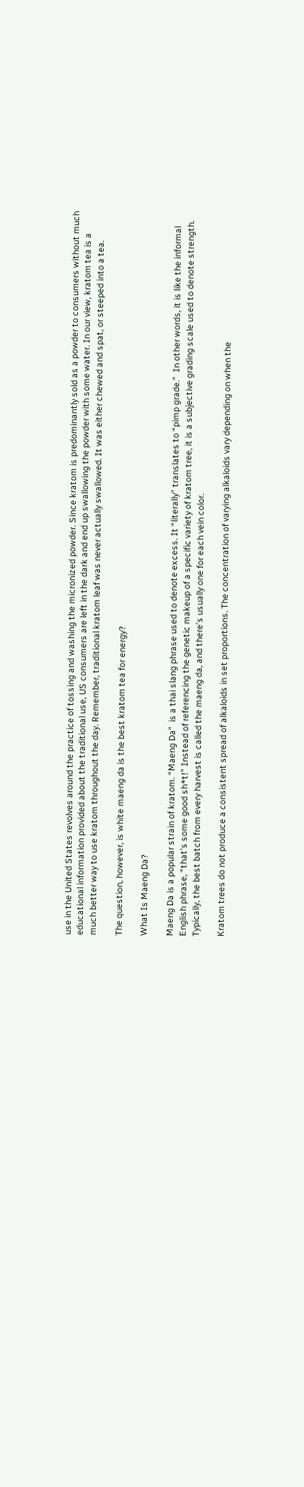use in the United States revolves around the practice of tossing and washing the micronized powder. Since kratom is predominantly sold as a powder to consumers without much educational information provided about the traditional use, US consumers are left in the dark and end up swallowing the powder with some water. In our view, kratom tea is a much better way to use kratom throughout the day. Remember, traditional kratom leaf was never actually swallowed. It was either chewed and spat, or steeped into a tea.

The question, however, is white maeng da is the best kratom tea for energy?

What Is Maeng Da?

Maeng Da is a popular strain of kratom. “Maeng Da”  is a thai slang phrase used to denote excess. It “literally” translates to “pimp grade.”  In other words, it is like the informal English phrase, “that’s some good sh*t!” Instead of referencing the genetic makeup of a specific variety of kratom tree, it is a subjective grading scale used to denote strength. Typically, the best batch from every harvest is called the maeng da, and there’s usually one for each vein color.

Kratom trees do not produce a consistent spread of alkaloids in set proportions. The concentration of varying alkaloids vary depending on when the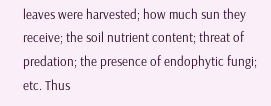leaves were harvested; how much sun they receive; the soil nutrient content; threat of predation; the presence of endophytic fungi; etc. Thus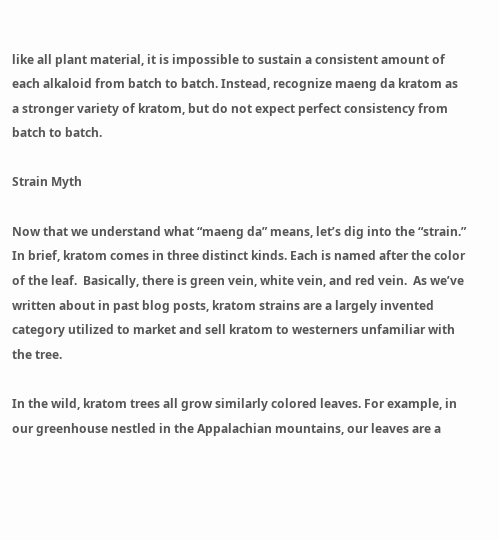like all plant material, it is impossible to sustain a consistent amount of each alkaloid from batch to batch. Instead, recognize maeng da kratom as a stronger variety of kratom, but do not expect perfect consistency from batch to batch.

Strain Myth

Now that we understand what “maeng da” means, let’s dig into the “strain.”  In brief, kratom comes in three distinct kinds. Each is named after the color of the leaf.  Basically, there is green vein, white vein, and red vein.  As we’ve written about in past blog posts, kratom strains are a largely invented category utilized to market and sell kratom to westerners unfamiliar with the tree.

In the wild, kratom trees all grow similarly colored leaves. For example, in our greenhouse nestled in the Appalachian mountains, our leaves are a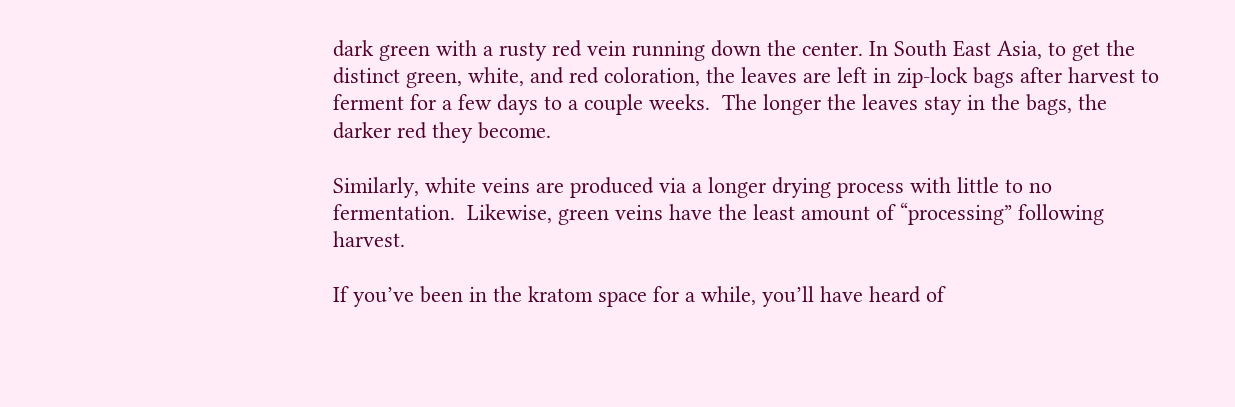dark green with a rusty red vein running down the center. In South East Asia, to get the distinct green, white, and red coloration, the leaves are left in zip-lock bags after harvest to ferment for a few days to a couple weeks.  The longer the leaves stay in the bags, the darker red they become.

Similarly, white veins are produced via a longer drying process with little to no fermentation.  Likewise, green veins have the least amount of “processing” following harvest.

If you’ve been in the kratom space for a while, you’ll have heard of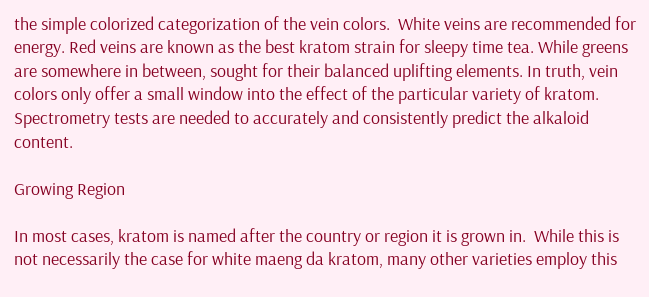the simple colorized categorization of the vein colors.  White veins are recommended for energy. Red veins are known as the best kratom strain for sleepy time tea. While greens are somewhere in between, sought for their balanced uplifting elements. In truth, vein colors only offer a small window into the effect of the particular variety of kratom. Spectrometry tests are needed to accurately and consistently predict the alkaloid content.

Growing Region

In most cases, kratom is named after the country or region it is grown in.  While this is not necessarily the case for white maeng da kratom, many other varieties employ this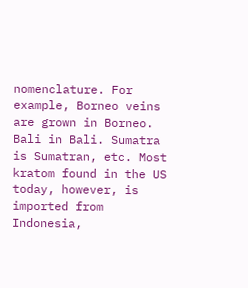nomenclature. For example, Borneo veins are grown in Borneo. Bali in Bali. Sumatra is Sumatran, etc. Most kratom found in the US today, however, is imported from Indonesia,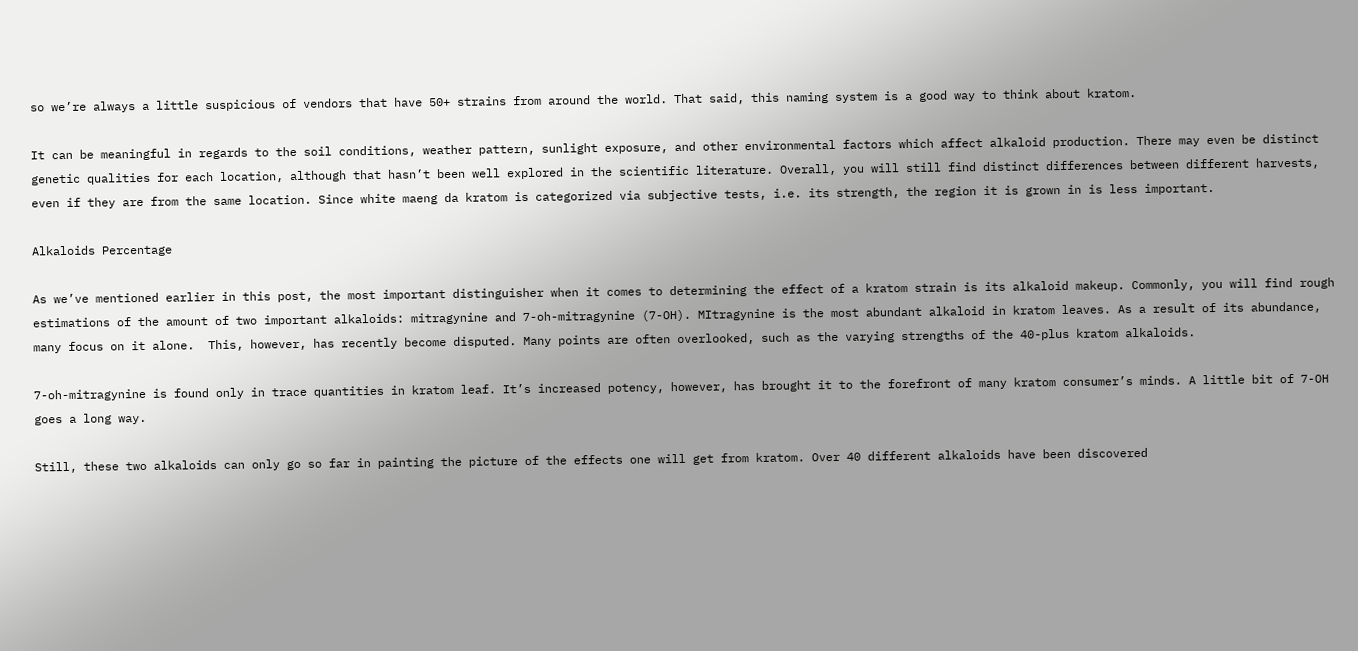so we’re always a little suspicious of vendors that have 50+ strains from around the world. That said, this naming system is a good way to think about kratom.

It can be meaningful in regards to the soil conditions, weather pattern, sunlight exposure, and other environmental factors which affect alkaloid production. There may even be distinct genetic qualities for each location, although that hasn’t been well explored in the scientific literature. Overall, you will still find distinct differences between different harvests, even if they are from the same location. Since white maeng da kratom is categorized via subjective tests, i.e. its strength, the region it is grown in is less important.

Alkaloids Percentage

As we’ve mentioned earlier in this post, the most important distinguisher when it comes to determining the effect of a kratom strain is its alkaloid makeup. Commonly, you will find rough estimations of the amount of two important alkaloids: mitragynine and 7-oh-mitragynine (7-OH). MItragynine is the most abundant alkaloid in kratom leaves. As a result of its abundance, many focus on it alone.  This, however, has recently become disputed. Many points are often overlooked, such as the varying strengths of the 40-plus kratom alkaloids.

7-oh-mitragynine is found only in trace quantities in kratom leaf. It’s increased potency, however, has brought it to the forefront of many kratom consumer’s minds. A little bit of 7-OH goes a long way.

Still, these two alkaloids can only go so far in painting the picture of the effects one will get from kratom. Over 40 different alkaloids have been discovered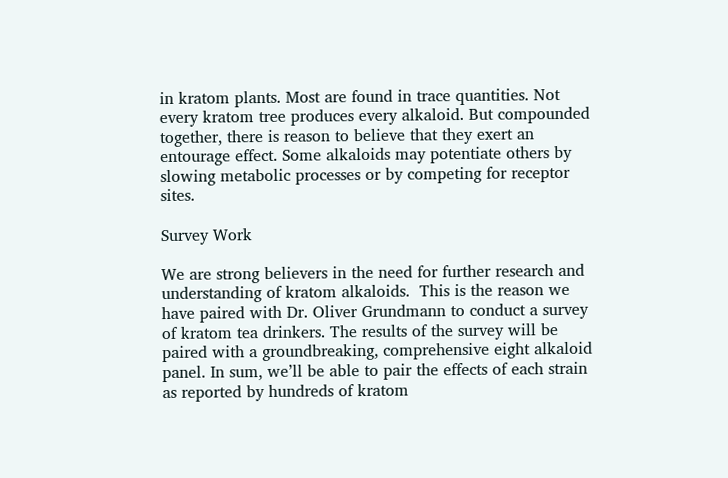in kratom plants. Most are found in trace quantities. Not every kratom tree produces every alkaloid. But compounded together, there is reason to believe that they exert an entourage effect. Some alkaloids may potentiate others by slowing metabolic processes or by competing for receptor sites.

Survey Work

We are strong believers in the need for further research and understanding of kratom alkaloids.  This is the reason we have paired with Dr. Oliver Grundmann to conduct a survey of kratom tea drinkers. The results of the survey will be paired with a groundbreaking, comprehensive eight alkaloid panel. In sum, we’ll be able to pair the effects of each strain as reported by hundreds of kratom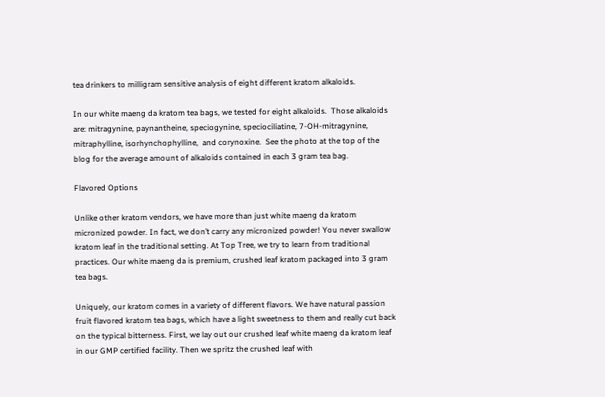tea drinkers to milligram sensitive analysis of eight different kratom alkaloids.

In our white maeng da kratom tea bags, we tested for eight alkaloids.  Those alkaloids are: mitragynine, paynantheine, speciogynine, speciociliatine, 7-OH-mitragynine, mitraphylline, isorhynchophylline,  and corynoxine.  See the photo at the top of the blog for the average amount of alkaloids contained in each 3 gram tea bag.

Flavored Options

Unlike other kratom vendors, we have more than just white maeng da kratom micronized powder. In fact, we don’t carry any micronized powder! You never swallow kratom leaf in the traditional setting. At Top Tree, we try to learn from traditional practices. Our white maeng da is premium, crushed leaf kratom packaged into 3 gram tea bags.

Uniquely, our kratom comes in a variety of different flavors. We have natural passion fruit flavored kratom tea bags, which have a light sweetness to them and really cut back on the typical bitterness. First, we lay out our crushed leaf white maeng da kratom leaf in our GMP certified facility. Then we spritz the crushed leaf with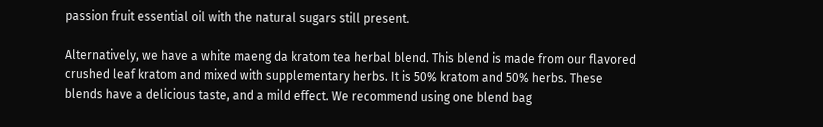passion fruit essential oil with the natural sugars still present.

Alternatively, we have a white maeng da kratom tea herbal blend. This blend is made from our flavored crushed leaf kratom and mixed with supplementary herbs. It is 50% kratom and 50% herbs. These blends have a delicious taste, and a mild effect. We recommend using one blend bag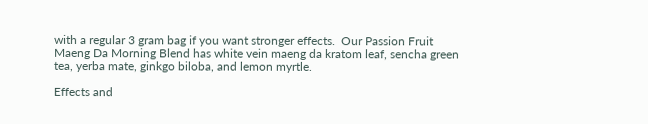with a regular 3 gram bag if you want stronger effects.  Our Passion Fruit Maeng Da Morning Blend has white vein maeng da kratom leaf, sencha green tea, yerba mate, ginkgo biloba, and lemon myrtle.

Effects and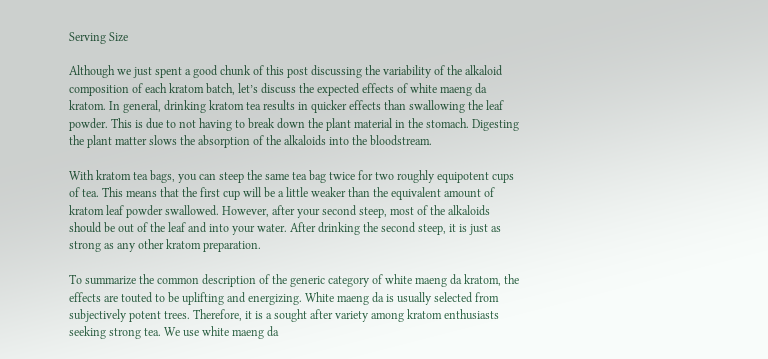Serving Size

Although we just spent a good chunk of this post discussing the variability of the alkaloid composition of each kratom batch, let’s discuss the expected effects of white maeng da kratom. In general, drinking kratom tea results in quicker effects than swallowing the leaf powder. This is due to not having to break down the plant material in the stomach. Digesting the plant matter slows the absorption of the alkaloids into the bloodstream.

With kratom tea bags, you can steep the same tea bag twice for two roughly equipotent cups of tea. This means that the first cup will be a little weaker than the equivalent amount of kratom leaf powder swallowed. However, after your second steep, most of the alkaloids should be out of the leaf and into your water. After drinking the second steep, it is just as strong as any other kratom preparation.

To summarize the common description of the generic category of white maeng da kratom, the effects are touted to be uplifting and energizing. White maeng da is usually selected from subjectively potent trees. Therefore, it is a sought after variety among kratom enthusiasts seeking strong tea. We use white maeng da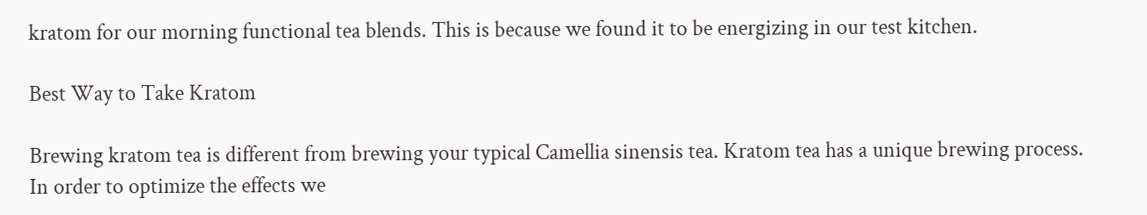kratom for our morning functional tea blends. This is because we found it to be energizing in our test kitchen.

Best Way to Take Kratom

Brewing kratom tea is different from brewing your typical Camellia sinensis tea. Kratom tea has a unique brewing process. In order to optimize the effects we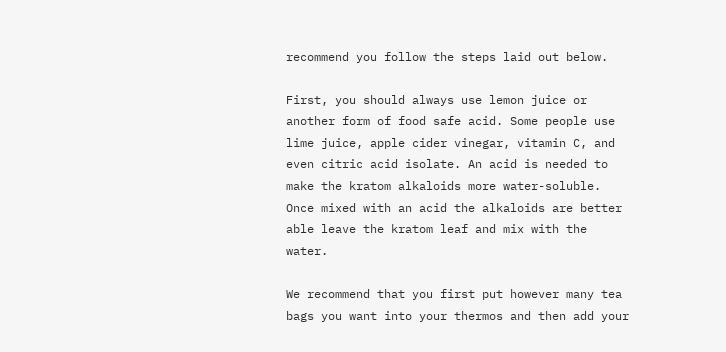recommend you follow the steps laid out below.

First, you should always use lemon juice or another form of food safe acid. Some people use lime juice, apple cider vinegar, vitamin C, and even citric acid isolate. An acid is needed to make the kratom alkaloids more water-soluble. Once mixed with an acid the alkaloids are better able leave the kratom leaf and mix with the water.

We recommend that you first put however many tea bags you want into your thermos and then add your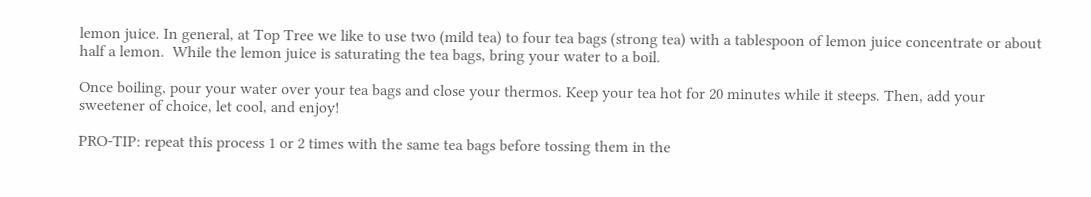lemon juice. In general, at Top Tree we like to use two (mild tea) to four tea bags (strong tea) with a tablespoon of lemon juice concentrate or about half a lemon.  While the lemon juice is saturating the tea bags, bring your water to a boil.

Once boiling, pour your water over your tea bags and close your thermos. Keep your tea hot for 20 minutes while it steeps. Then, add your sweetener of choice, let cool, and enjoy!

PRO-TIP: repeat this process 1 or 2 times with the same tea bags before tossing them in the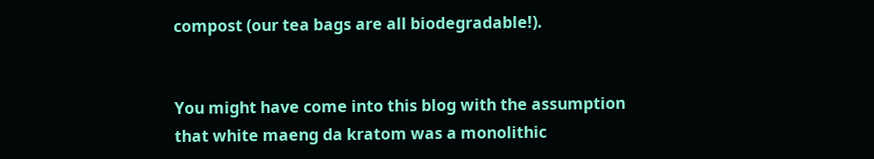compost (our tea bags are all biodegradable!).


You might have come into this blog with the assumption that white maeng da kratom was a monolithic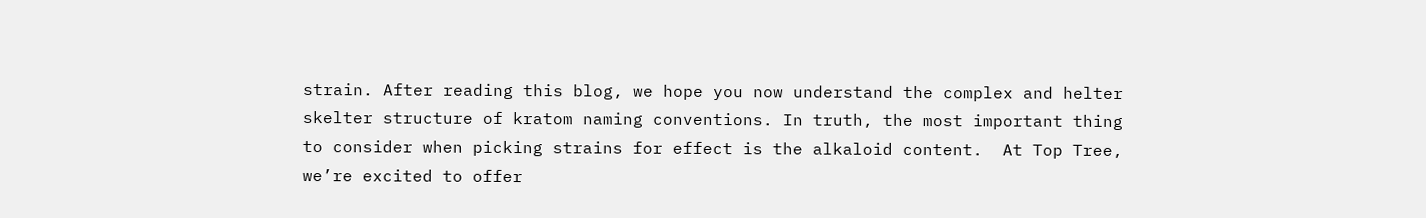strain. After reading this blog, we hope you now understand the complex and helter skelter structure of kratom naming conventions. In truth, the most important thing to consider when picking strains for effect is the alkaloid content.  At Top Tree, we’re excited to offer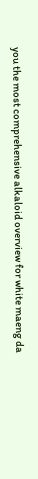you the most comprehensive alkaloid overview for white maeng da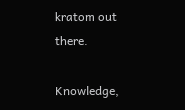kratom out there.

Knowledge,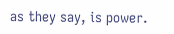as they say, is power.